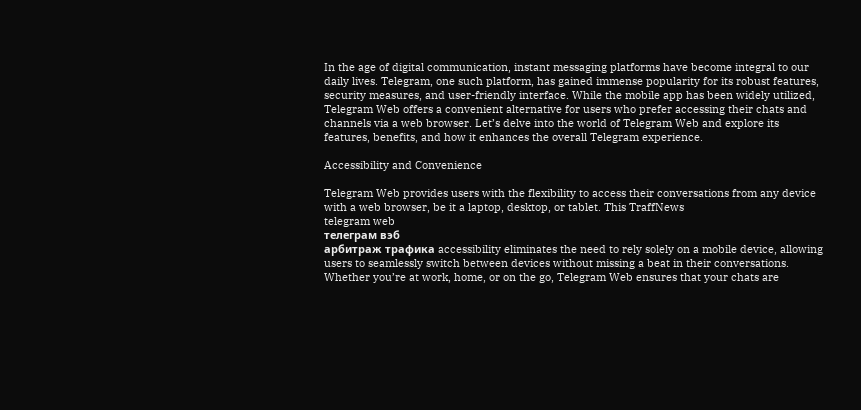In the age of digital communication, instant messaging platforms have become integral to our daily lives. Telegram, one such platform, has gained immense popularity for its robust features, security measures, and user-friendly interface. While the mobile app has been widely utilized, Telegram Web offers a convenient alternative for users who prefer accessing their chats and channels via a web browser. Let’s delve into the world of Telegram Web and explore its features, benefits, and how it enhances the overall Telegram experience.

Accessibility and Convenience

Telegram Web provides users with the flexibility to access their conversations from any device with a web browser, be it a laptop, desktop, or tablet. This TraffNews
telegram web
телеграм вэб
арбитраж трафика accessibility eliminates the need to rely solely on a mobile device, allowing users to seamlessly switch between devices without missing a beat in their conversations. Whether you’re at work, home, or on the go, Telegram Web ensures that your chats are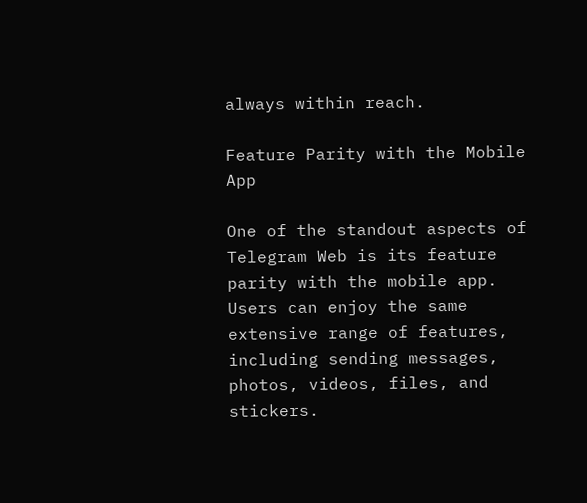always within reach.

Feature Parity with the Mobile App

One of the standout aspects of Telegram Web is its feature parity with the mobile app. Users can enjoy the same extensive range of features, including sending messages, photos, videos, files, and stickers.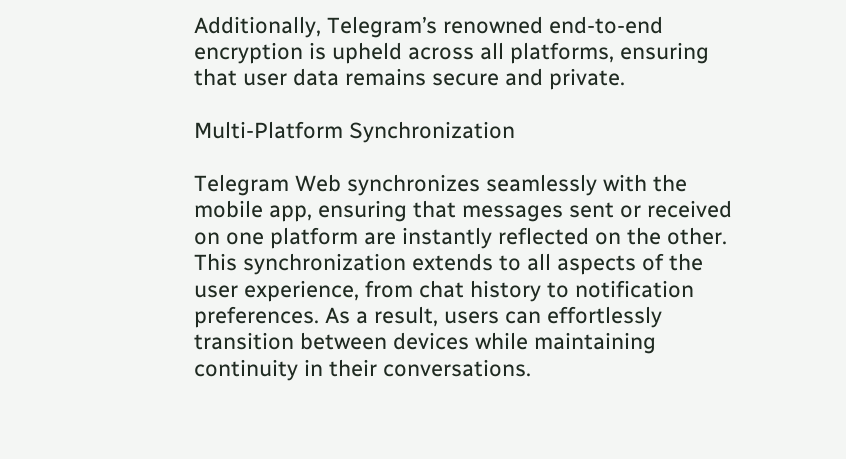Additionally, Telegram’s renowned end-to-end encryption is upheld across all platforms, ensuring that user data remains secure and private.

Multi-Platform Synchronization

Telegram Web synchronizes seamlessly with the mobile app, ensuring that messages sent or received on one platform are instantly reflected on the other. This synchronization extends to all aspects of the user experience, from chat history to notification preferences. As a result, users can effortlessly transition between devices while maintaining continuity in their conversations.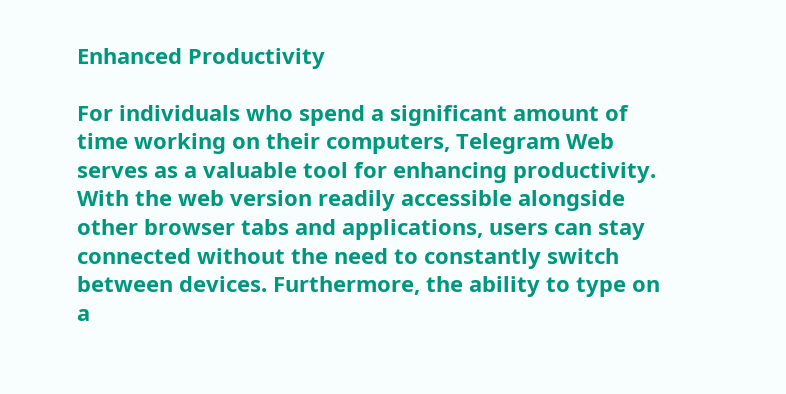Enhanced Productivity

For individuals who spend a significant amount of time working on their computers, Telegram Web serves as a valuable tool for enhancing productivity. With the web version readily accessible alongside other browser tabs and applications, users can stay connected without the need to constantly switch between devices. Furthermore, the ability to type on a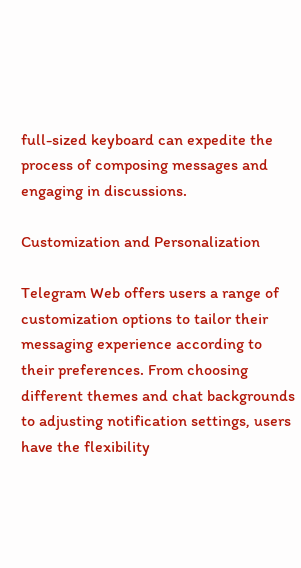full-sized keyboard can expedite the process of composing messages and engaging in discussions.

Customization and Personalization

Telegram Web offers users a range of customization options to tailor their messaging experience according to their preferences. From choosing different themes and chat backgrounds to adjusting notification settings, users have the flexibility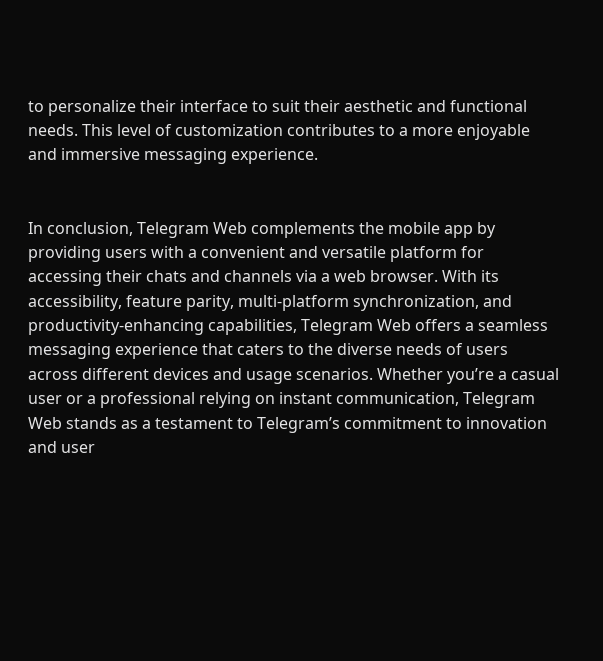to personalize their interface to suit their aesthetic and functional needs. This level of customization contributes to a more enjoyable and immersive messaging experience.


In conclusion, Telegram Web complements the mobile app by providing users with a convenient and versatile platform for accessing their chats and channels via a web browser. With its accessibility, feature parity, multi-platform synchronization, and productivity-enhancing capabilities, Telegram Web offers a seamless messaging experience that caters to the diverse needs of users across different devices and usage scenarios. Whether you’re a casual user or a professional relying on instant communication, Telegram Web stands as a testament to Telegram’s commitment to innovation and user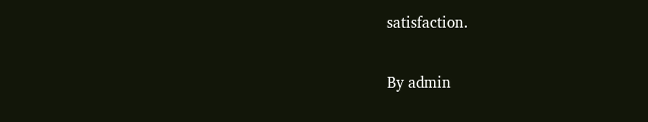satisfaction.

By admin